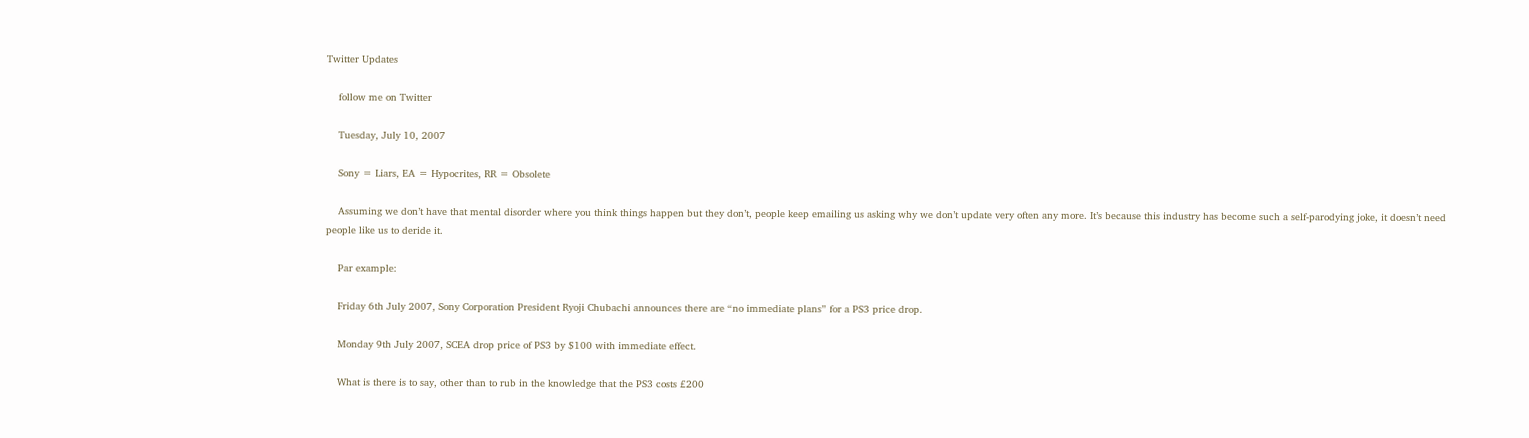Twitter Updates

    follow me on Twitter

    Tuesday, July 10, 2007

    Sony = Liars, EA = Hypocrites, RR = Obsolete

    Assuming we don’t have that mental disorder where you think things happen but they don’t, people keep emailing us asking why we don’t update very often any more. It’s because this industry has become such a self-parodying joke, it doesn’t need people like us to deride it.

    Par example:

    Friday 6th July 2007, Sony Corporation President Ryoji Chubachi announces there are “no immediate plans” for a PS3 price drop.

    Monday 9th July 2007, SCEA drop price of PS3 by $100 with immediate effect.

    What is there is to say, other than to rub in the knowledge that the PS3 costs £200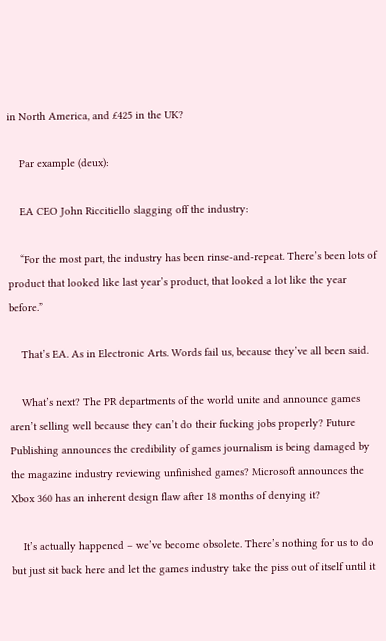in North America, and £425 in the UK?

    Par example (deux):

    EA CEO John Riccitiello slagging off the industry:

    “For the most part, the industry has been rinse-and-repeat. There’s been lots of product that looked like last year’s product, that looked a lot like the year before.”

    That’s EA. As in Electronic Arts. Words fail us, because they’ve all been said.

    What’s next? The PR departments of the world unite and announce games aren’t selling well because they can’t do their fucking jobs properly? Future Publishing announces the credibility of games journalism is being damaged by the magazine industry reviewing unfinished games? Microsoft announces the Xbox 360 has an inherent design flaw after 18 months of denying it?

    It’s actually happened – we’ve become obsolete. There’s nothing for us to do but just sit back here and let the games industry take the piss out of itself until it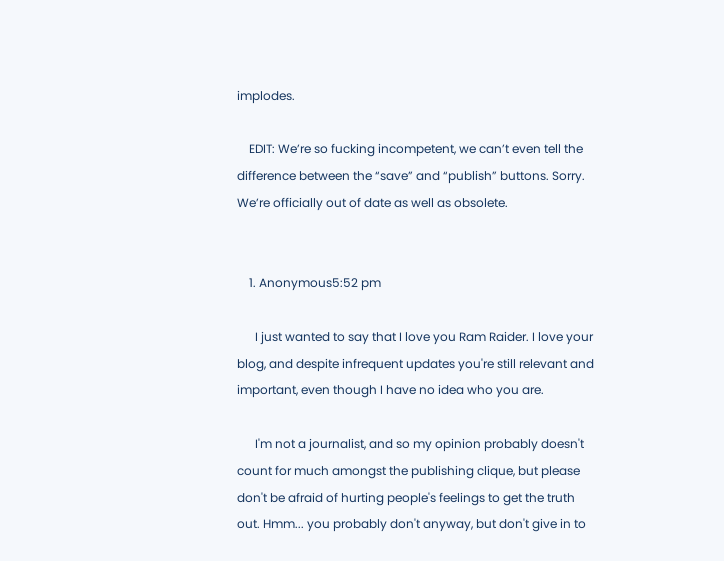implodes.

    EDIT: We’re so fucking incompetent, we can’t even tell the difference between the “save” and “publish” buttons. Sorry. We’re officially out of date as well as obsolete.


    1. Anonymous5:52 pm

      I just wanted to say that I love you Ram Raider. I love your blog, and despite infrequent updates you're still relevant and important, even though I have no idea who you are.

      I'm not a journalist, and so my opinion probably doesn't count for much amongst the publishing clique, but please don't be afraid of hurting people's feelings to get the truth out. Hmm... you probably don't anyway, but don't give in to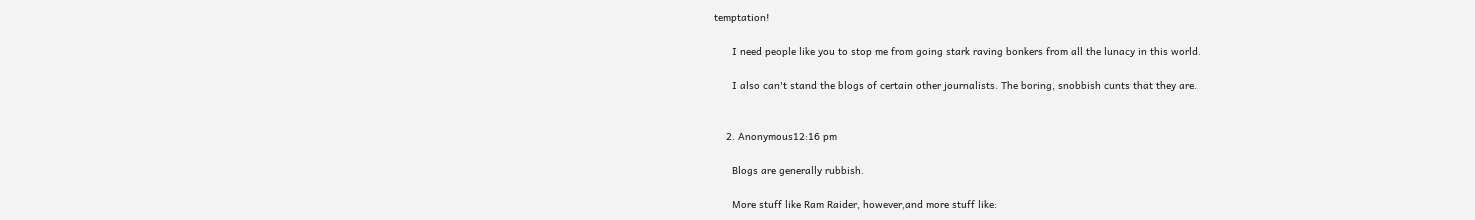temptation!

      I need people like you to stop me from going stark raving bonkers from all the lunacy in this world.

      I also can't stand the blogs of certain other journalists. The boring, snobbish cunts that they are.


    2. Anonymous12:16 pm

      Blogs are generally rubbish.

      More stuff like Ram Raider, however,and more stuff like: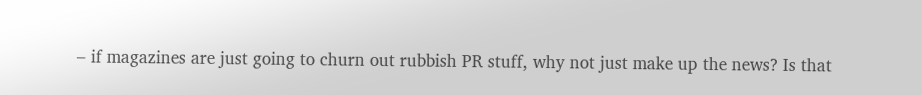– if magazines are just going to churn out rubbish PR stuff, why not just make up the news? Is that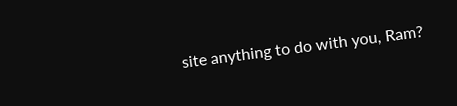site anything to do with you, Ram?